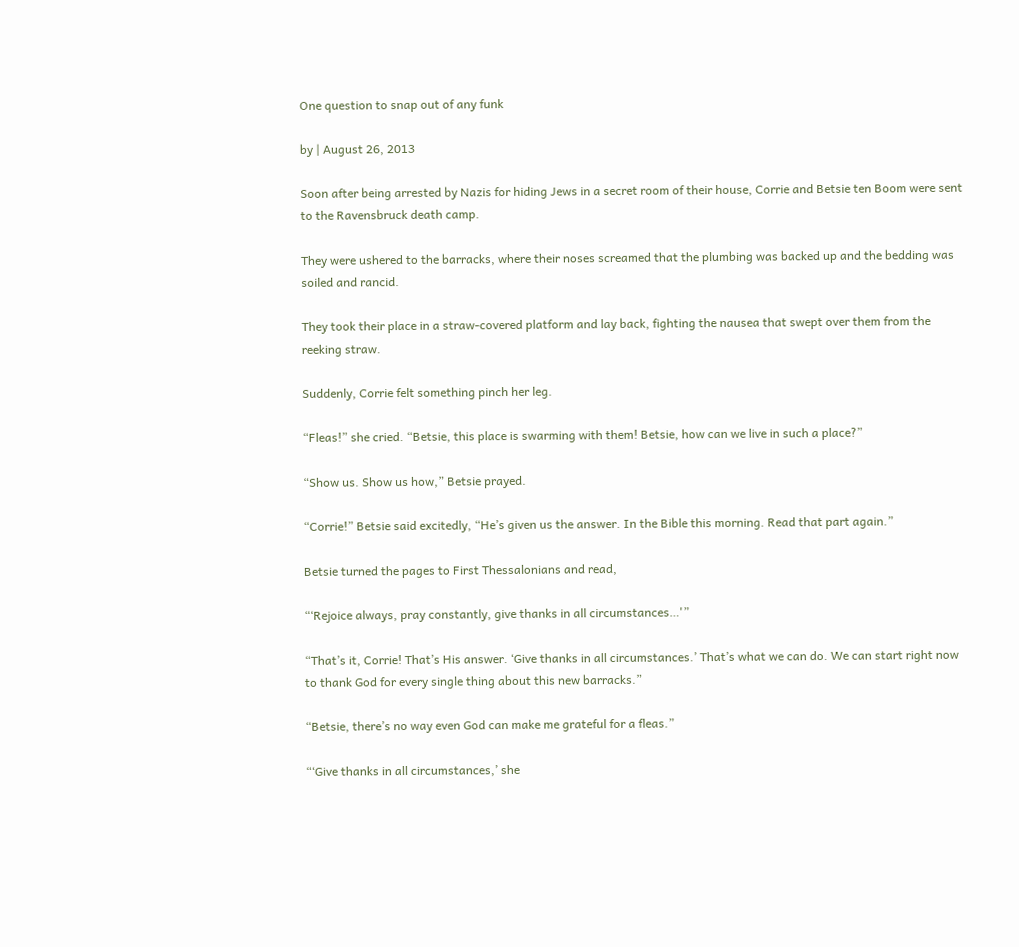One question to snap out of any funk

by | August 26, 2013

Soon after being arrested by Nazis for hiding Jews in a secret room of their house, Corrie and Betsie ten Boom were sent to the Ravensbruck death camp.

They were ushered to the barracks, where their noses screamed that the plumbing was backed up and the bedding was soiled and rancid.

They took their place in a straw-covered platform and lay back, fighting the nausea that swept over them from the reeking straw.

Suddenly, Corrie felt something pinch her leg.

“Fleas!” she cried. “Betsie, this place is swarming with them! Betsie, how can we live in such a place?”

“Show us. Show us how,” Betsie prayed.

“Corrie!” Betsie said excitedly, “He’s given us the answer. In the Bible this morning. Read that part again.”

Betsie turned the pages to First Thessalonians and read,

“‘Rejoice always, pray constantly, give thanks in all circumstances…'”

“That’s it, Corrie! That’s His answer. ‘Give thanks in all circumstances.’ That’s what we can do. We can start right now to thank God for every single thing about this new barracks.”

“Betsie, there’s no way even God can make me grateful for a fleas.”

“‘Give thanks in all circumstances,’ she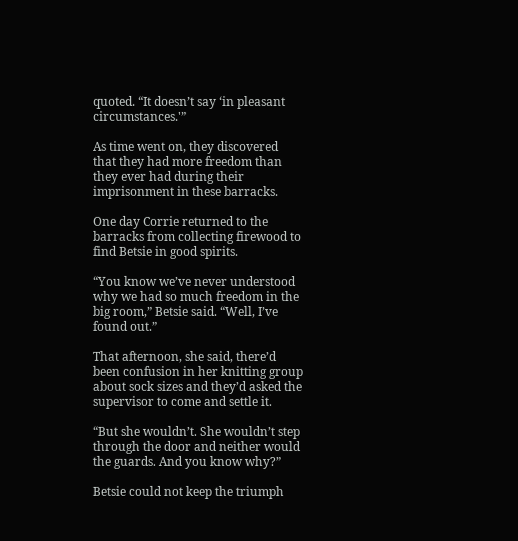quoted. “It doesn’t say ‘in pleasant circumstances.'”

As time went on, they discovered that they had more freedom than they ever had during their imprisonment in these barracks.

One day Corrie returned to the barracks from collecting firewood to find Betsie in good spirits.

“You know we’ve never understood why we had so much freedom in the big room,” Betsie said. “Well, I’ve found out.”

That afternoon, she said, there’d been confusion in her knitting group about sock sizes and they’d asked the supervisor to come and settle it.

“But she wouldn’t. She wouldn’t step through the door and neither would the guards. And you know why?”

Betsie could not keep the triumph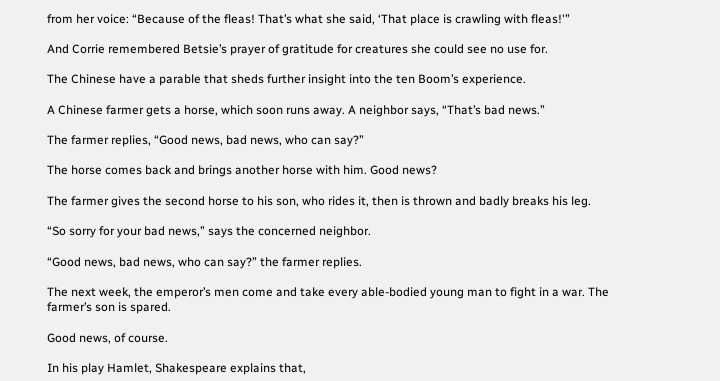from her voice: “Because of the fleas! That’s what she said, ‘That place is crawling with fleas!'”

And Corrie remembered Betsie’s prayer of gratitude for creatures she could see no use for.

The Chinese have a parable that sheds further insight into the ten Boom’s experience.

A Chinese farmer gets a horse, which soon runs away. A neighbor says, “That’s bad news.”

The farmer replies, “Good news, bad news, who can say?”

The horse comes back and brings another horse with him. Good news?

The farmer gives the second horse to his son, who rides it, then is thrown and badly breaks his leg.

“So sorry for your bad news,” says the concerned neighbor.

“Good news, bad news, who can say?” the farmer replies.

The next week, the emperor’s men come and take every able-bodied young man to fight in a war. The farmer’s son is spared.

Good news, of course.

In his play Hamlet, Shakespeare explains that,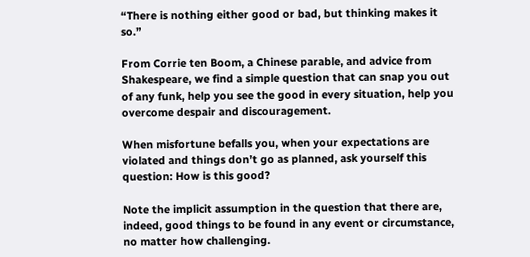“There is nothing either good or bad, but thinking makes it so.”

From Corrie ten Boom, a Chinese parable, and advice from Shakespeare, we find a simple question that can snap you out of any funk, help you see the good in every situation, help you overcome despair and discouragement.

When misfortune befalls you, when your expectations are violated and things don’t go as planned, ask yourself this question: How is this good?

Note the implicit assumption in the question that there are, indeed, good things to be found in any event or circumstance, no matter how challenging.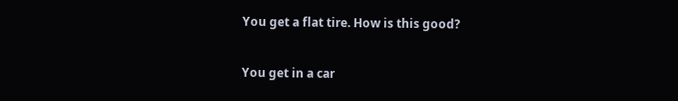You get a flat tire. How is this good?

You get in a car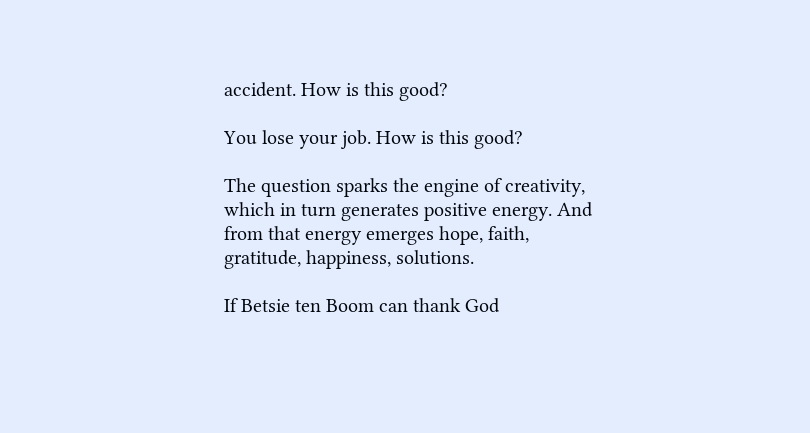accident. How is this good?

You lose your job. How is this good?

The question sparks the engine of creativity, which in turn generates positive energy. And from that energy emerges hope, faith, gratitude, happiness, solutions.

If Betsie ten Boom can thank God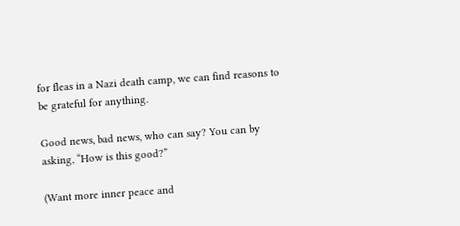for fleas in a Nazi death camp, we can find reasons to be grateful for anything.

Good news, bad news, who can say? You can by asking, “How is this good?”

(Want more inner peace and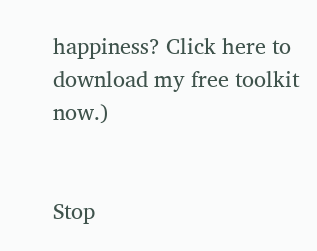happiness? Click here to download my free toolkit now.)


Stop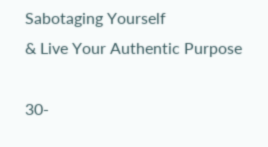Sabotaging Yourself
& Live Your Authentic Purpose

30-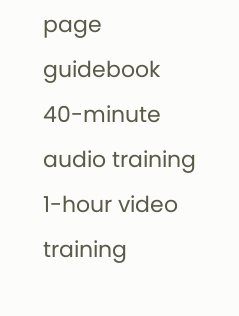page guidebook
40-minute audio training
1-hour video training